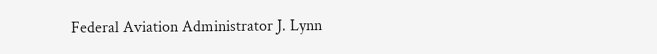Federal Aviation Administrator J. Lynn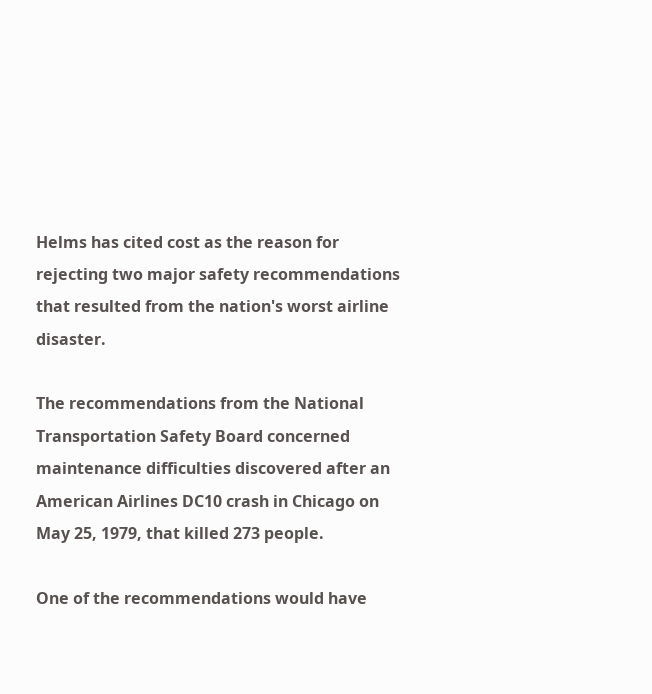Helms has cited cost as the reason for rejecting two major safety recommendations that resulted from the nation's worst airline disaster.

The recommendations from the National Transportation Safety Board concerned maintenance difficulties discovered after an American Airlines DC10 crash in Chicago on May 25, 1979, that killed 273 people.

One of the recommendations would have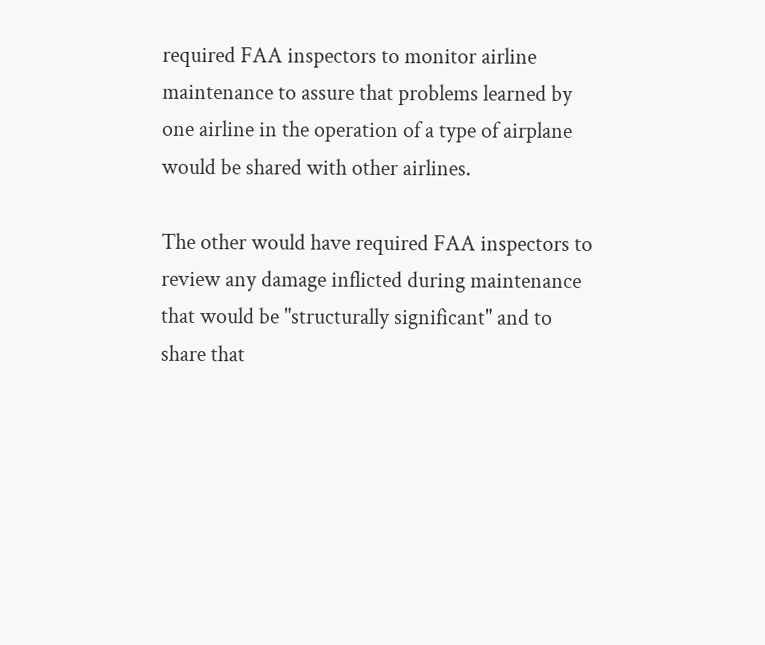required FAA inspectors to monitor airline maintenance to assure that problems learned by one airline in the operation of a type of airplane would be shared with other airlines.

The other would have required FAA inspectors to review any damage inflicted during maintenance that would be "structurally significant" and to share that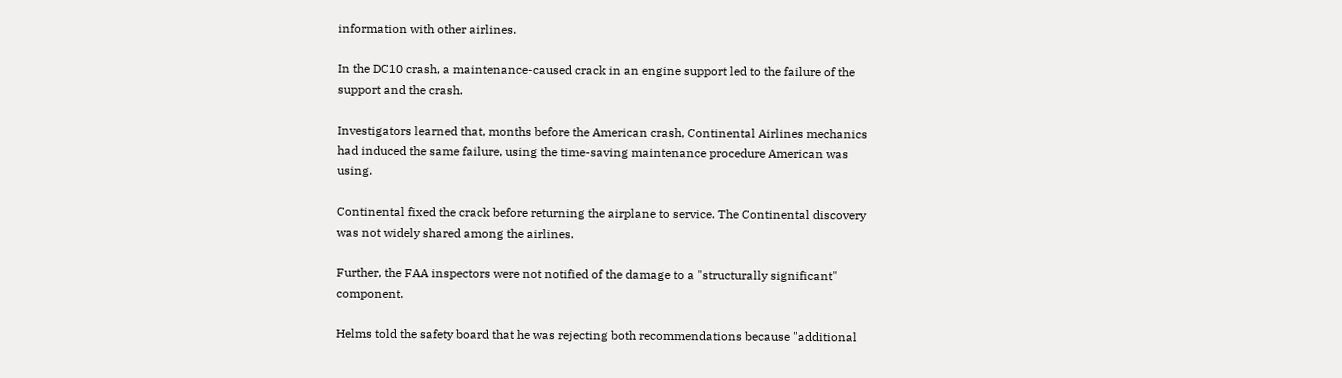information with other airlines.

In the DC10 crash, a maintenance-caused crack in an engine support led to the failure of the support and the crash.

Investigators learned that, months before the American crash, Continental Airlines mechanics had induced the same failure, using the time-saving maintenance procedure American was using.

Continental fixed the crack before returning the airplane to service. The Continental discovery was not widely shared among the airlines.

Further, the FAA inspectors were not notified of the damage to a "structurally significant" component.

Helms told the safety board that he was rejecting both recommendations because "additional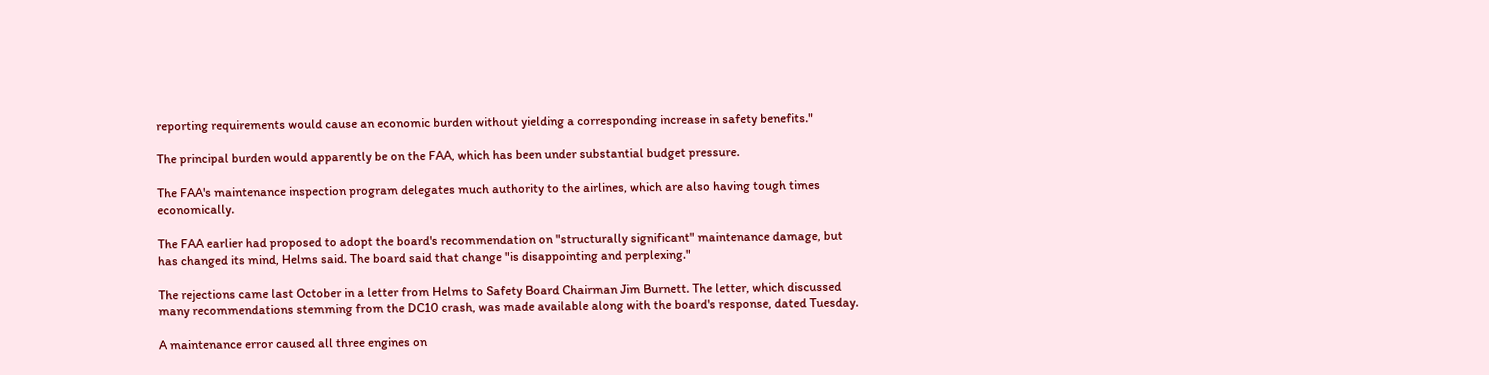reporting requirements would cause an economic burden without yielding a corresponding increase in safety benefits."

The principal burden would apparently be on the FAA, which has been under substantial budget pressure.

The FAA's maintenance inspection program delegates much authority to the airlines, which are also having tough times economically.

The FAA earlier had proposed to adopt the board's recommendation on "structurally significant" maintenance damage, but has changed its mind, Helms said. The board said that change "is disappointing and perplexing."

The rejections came last October in a letter from Helms to Safety Board Chairman Jim Burnett. The letter, which discussed many recommendations stemming from the DC10 crash, was made available along with the board's response, dated Tuesday.

A maintenance error caused all three engines on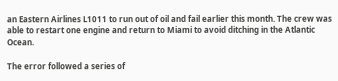an Eastern Airlines L1011 to run out of oil and fail earlier this month. The crew was able to restart one engine and return to Miami to avoid ditching in the Atlantic Ocean.

The error followed a series of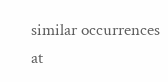similar occurrences at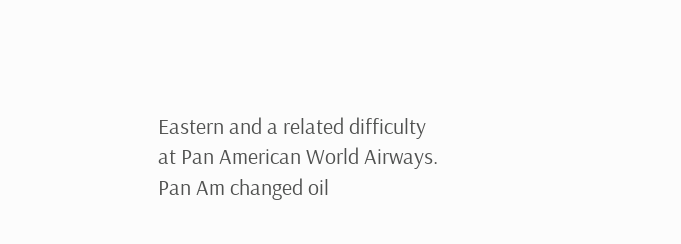Eastern and a related difficulty at Pan American World Airways. Pan Am changed oil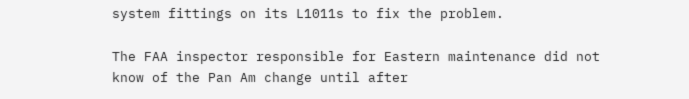system fittings on its L1011s to fix the problem.

The FAA inspector responsible for Eastern maintenance did not know of the Pan Am change until after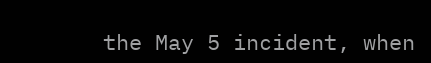the May 5 incident, when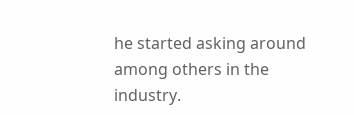he started asking around among others in the industry.